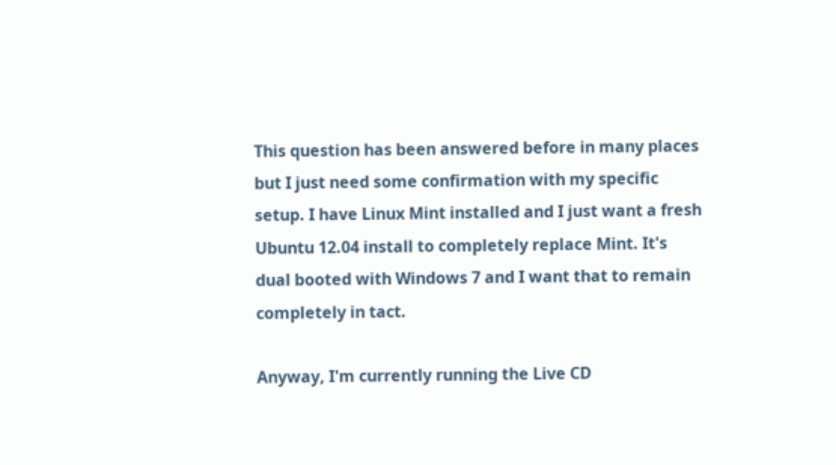This question has been answered before in many places but I just need some confirmation with my specific setup. I have Linux Mint installed and I just want a fresh Ubuntu 12.04 install to completely replace Mint. It's dual booted with Windows 7 and I want that to remain completely in tact.

Anyway, I'm currently running the Live CD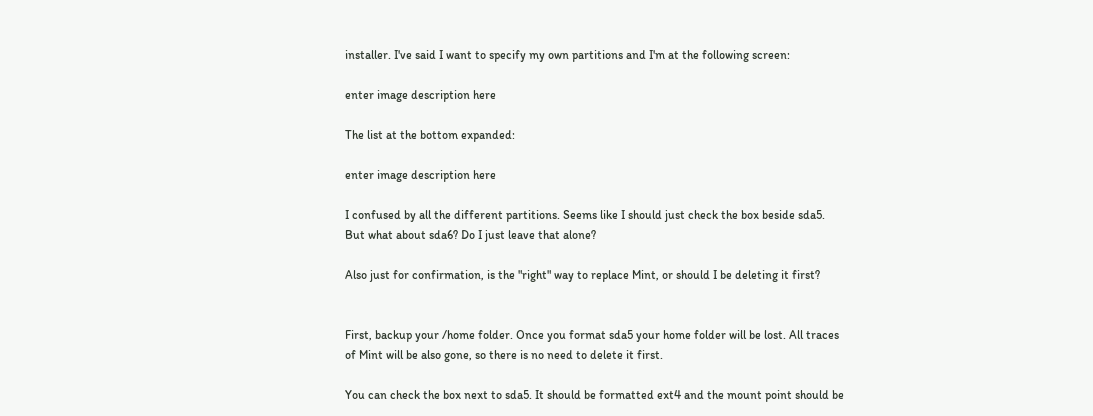installer. I've said I want to specify my own partitions and I'm at the following screen:

enter image description here

The list at the bottom expanded:

enter image description here

I confused by all the different partitions. Seems like I should just check the box beside sda5. But what about sda6? Do I just leave that alone?

Also just for confirmation, is the "right" way to replace Mint, or should I be deleting it first?


First, backup your /home folder. Once you format sda5 your home folder will be lost. All traces of Mint will be also gone, so there is no need to delete it first.

You can check the box next to sda5. It should be formatted ext4 and the mount point should be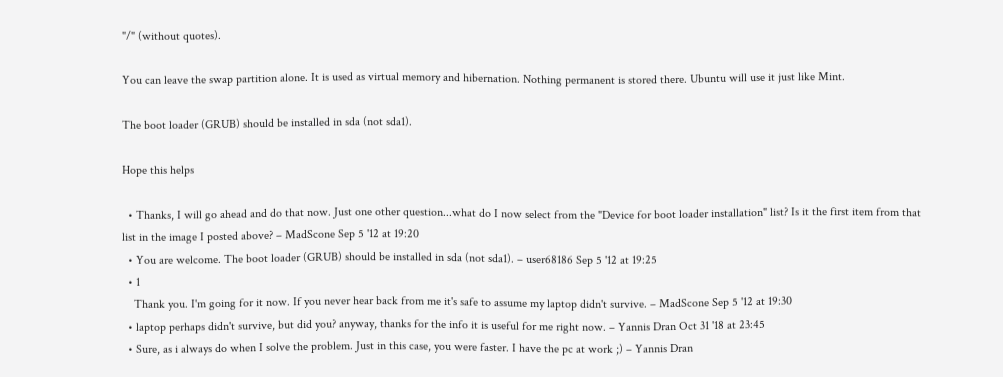"/" (without quotes).

You can leave the swap partition alone. It is used as virtual memory and hibernation. Nothing permanent is stored there. Ubuntu will use it just like Mint.

The boot loader (GRUB) should be installed in sda (not sda1).

Hope this helps

  • Thanks, I will go ahead and do that now. Just one other question...what do I now select from the "Device for boot loader installation" list? Is it the first item from that list in the image I posted above? – MadScone Sep 5 '12 at 19:20
  • You are welcome. The boot loader (GRUB) should be installed in sda (not sda1). – user68186 Sep 5 '12 at 19:25
  • 1
    Thank you. I'm going for it now. If you never hear back from me it's safe to assume my laptop didn't survive. – MadScone Sep 5 '12 at 19:30
  • laptop perhaps didn't survive, but did you? anyway, thanks for the info it is useful for me right now. – Yannis Dran Oct 31 '18 at 23:45
  • Sure, as i always do when I solve the problem. Just in this case, you were faster. I have the pc at work ;) – Yannis Dran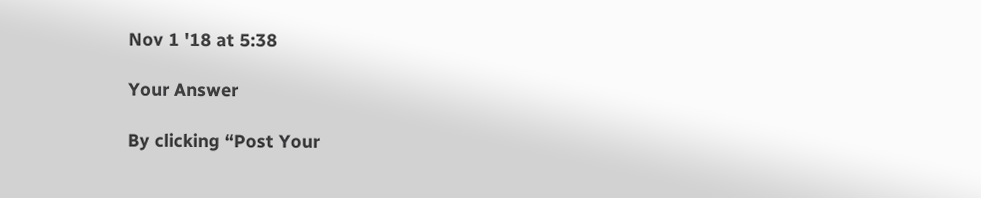Nov 1 '18 at 5:38

Your Answer

By clicking “Post Your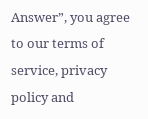Answer”, you agree to our terms of service, privacy policy and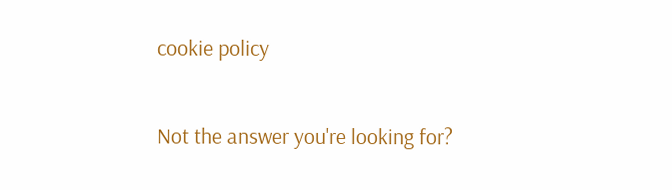cookie policy

Not the answer you're looking for?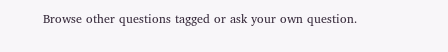Browse other questions tagged or ask your own question.